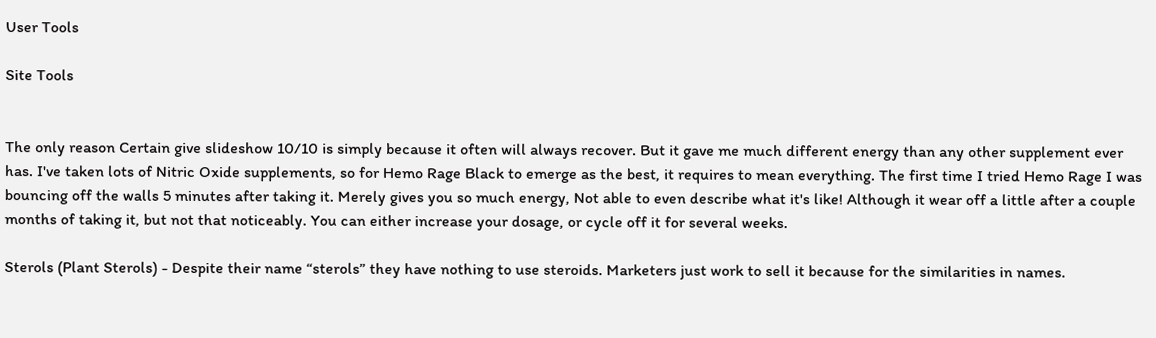User Tools

Site Tools


The only reason Certain give slideshow 10/10 is simply because it often will always recover. But it gave me much different energy than any other supplement ever has. I've taken lots of Nitric Oxide supplements, so for Hemo Rage Black to emerge as the best, it requires to mean everything. The first time I tried Hemo Rage I was bouncing off the walls 5 minutes after taking it. Merely gives you so much energy, Not able to even describe what it's like! Although it wear off a little after a couple months of taking it, but not that noticeably. You can either increase your dosage, or cycle off it for several weeks.

Sterols (Plant Sterols) - Despite their name “sterols” they have nothing to use steroids. Marketers just work to sell it because for the similarities in names.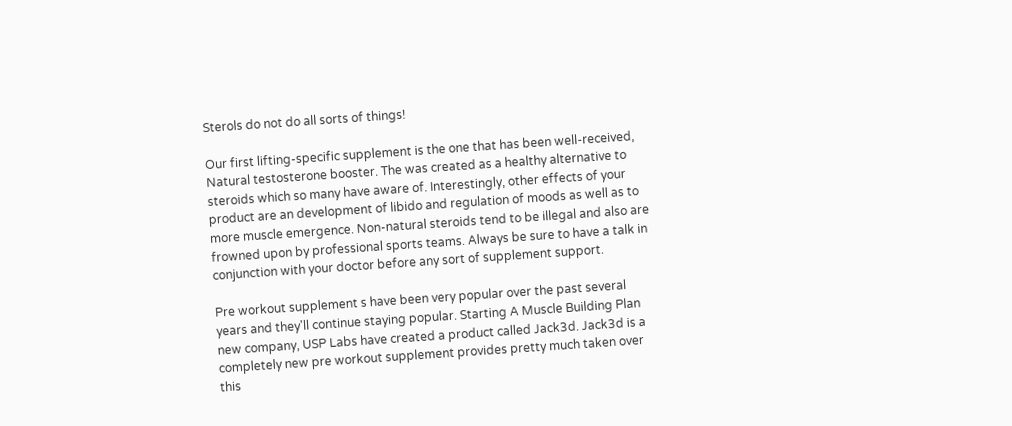Sterols do not do all sorts of things!

Our first lifting-specific supplement is the one that has been well-received, Natural testosterone booster. The was created as a healthy alternative to steroids which so many have aware of. Interestingly, other effects of your product are an development of libido and regulation of moods as well as to more muscle emergence. Non-natural steroids tend to be illegal and also are frowned upon by professional sports teams. Always be sure to have a talk in conjunction with your doctor before any sort of supplement support.

Pre workout supplement s have been very popular over the past several years and they'll continue staying popular. Starting A Muscle Building Plan new company, USP Labs have created a product called Jack3d. Jack3d is a completely new pre workout supplement provides pretty much taken over this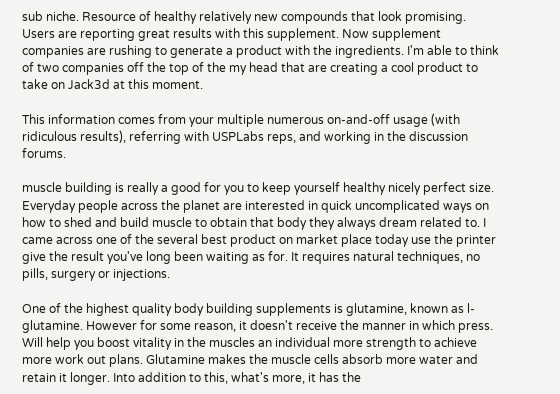sub niche. Resource of healthy relatively new compounds that look promising. Users are reporting great results with this supplement. Now supplement companies are rushing to generate a product with the ingredients. I'm able to think of two companies off the top of the my head that are creating a cool product to take on Jack3d at this moment.

This information comes from your multiple numerous on-and-off usage (with ridiculous results), referring with USPLabs reps, and working in the discussion forums.

muscle building is really a good for you to keep yourself healthy nicely perfect size. Everyday people across the planet are interested in quick uncomplicated ways on how to shed and build muscle to obtain that body they always dream related to. I came across one of the several best product on market place today use the printer give the result you've long been waiting as for. It requires natural techniques, no pills, surgery or injections.

One of the highest quality body building supplements is glutamine, known as l-glutamine. However for some reason, it doesn't receive the manner in which press. Will help you boost vitality in the muscles an individual more strength to achieve more work out plans. Glutamine makes the muscle cells absorb more water and retain it longer. Into addition to this, what's more, it has the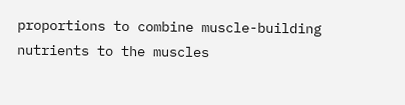proportions to combine muscle-building nutrients to the muscles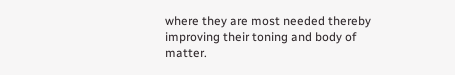where they are most needed thereby improving their toning and body of matter.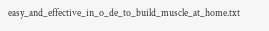easy_and_effective_in_o_de_to_build_muscle_at_home.txt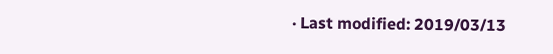· Last modified: 2019/03/13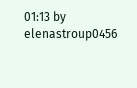01:13 by elenastroup0456